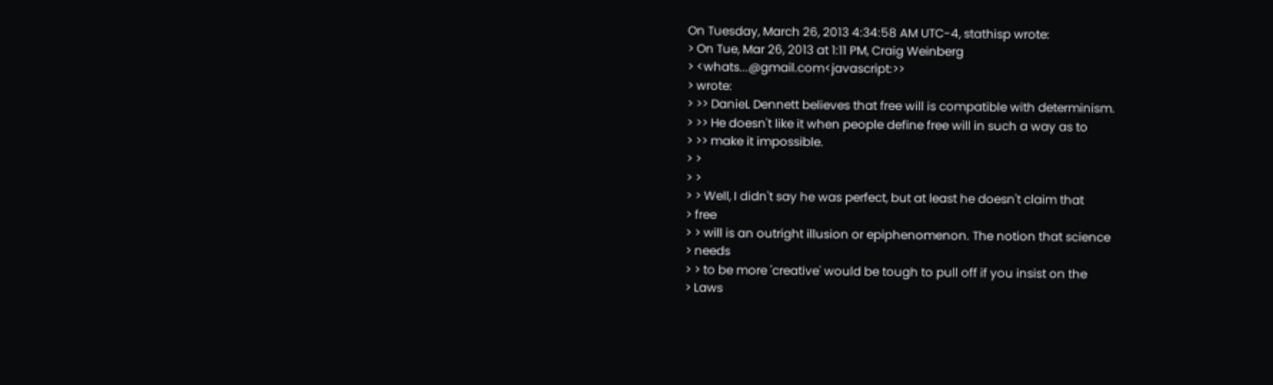On Tuesday, March 26, 2013 4:34:58 AM UTC-4, stathisp wrote:
> On Tue, Mar 26, 2013 at 1:11 PM, Craig Weinberg
> <whats...@gmail.com<javascript:>>
> wrote:
> >> DanieL Dennett believes that free will is compatible with determinism.
> >> He doesn't like it when people define free will in such a way as to
> >> make it impossible.
> >
> >
> > Well, I didn't say he was perfect, but at least he doesn't claim that
> free
> > will is an outright illusion or epiphenomenon. The notion that science
> needs
> > to be more 'creative' would be tough to pull off if you insist on the
> Laws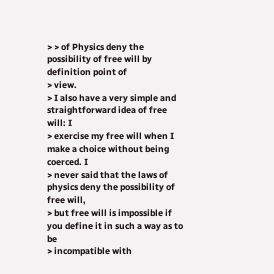> > of Physics deny the possibility of free will by definition point of
> view.
> I also have a very simple and straightforward idea of free will: I
> exercise my free will when I make a choice without being coerced. I
> never said that the laws of physics deny the possibility of free will,
> but free will is impossible if you define it in such a way as to be
> incompatible with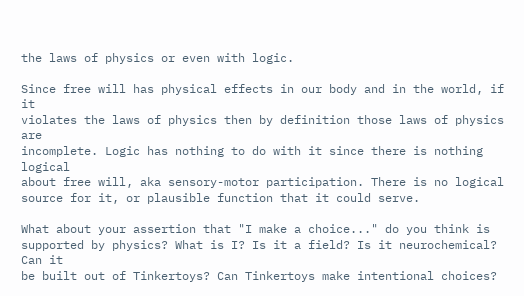the laws of physics or even with logic.

Since free will has physical effects in our body and in the world, if it
violates the laws of physics then by definition those laws of physics are
incomplete. Logic has nothing to do with it since there is nothing logical
about free will, aka sensory-motor participation. There is no logical
source for it, or plausible function that it could serve.

What about your assertion that "I make a choice..." do you think is
supported by physics? What is I? Is it a field? Is it neurochemical? Can it
be built out of Tinkertoys? Can Tinkertoys make intentional choices?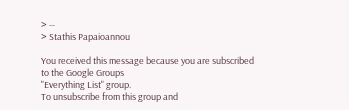> --
> Stathis Papaioannou

You received this message because you are subscribed to the Google Groups
"Everything List" group.
To unsubscribe from this group and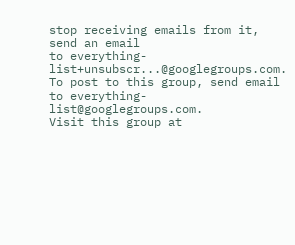stop receiving emails from it, send an email
to everything-list+unsubscr...@googlegroups.com.
To post to this group, send email to everything-list@googlegroups.com.
Visit this group at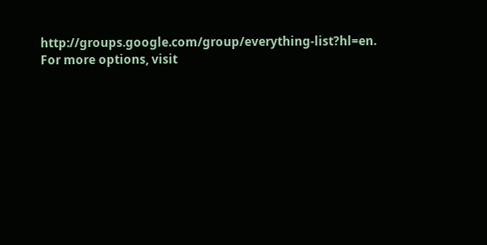http://groups.google.com/group/everything-list?hl=en.
For more options, visit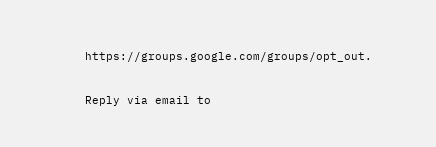https://groups.google.com/groups/opt_out.

Reply via email to